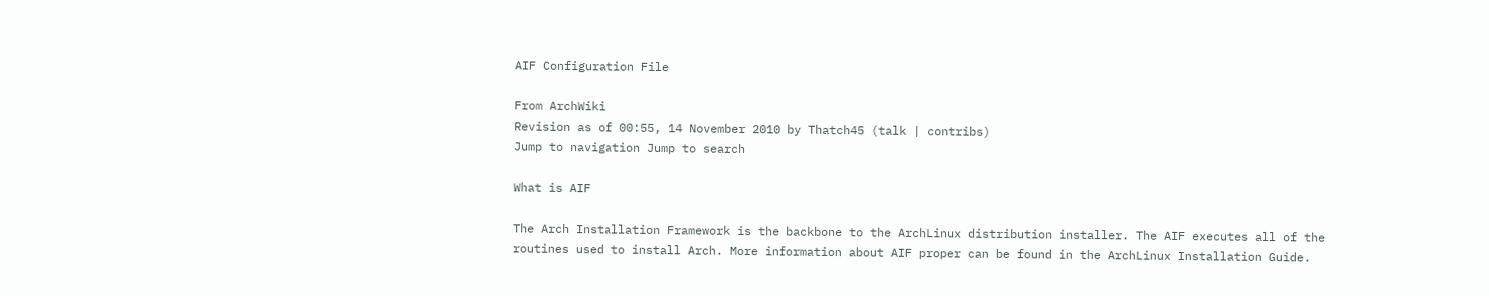AIF Configuration File

From ArchWiki
Revision as of 00:55, 14 November 2010 by Thatch45 (talk | contribs)
Jump to navigation Jump to search

What is AIF

The Arch Installation Framework is the backbone to the ArchLinux distribution installer. The AIF executes all of the routines used to install Arch. More information about AIF proper can be found in the ArchLinux Installation Guide.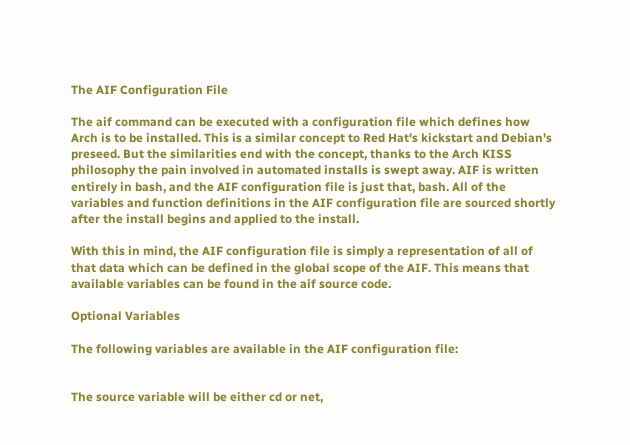The AIF Configuration File

The aif command can be executed with a configuration file which defines how Arch is to be installed. This is a similar concept to Red Hat's kickstart and Debian's preseed. But the similarities end with the concept, thanks to the Arch KISS philosophy the pain involved in automated installs is swept away. AIF is written entirely in bash, and the AIF configuration file is just that, bash. All of the variables and function definitions in the AIF configuration file are sourced shortly after the install begins and applied to the install.

With this in mind, the AIF configuration file is simply a representation of all of that data which can be defined in the global scope of the AIF. This means that available variables can be found in the aif source code.

Optional Variables

The following variables are available in the AIF configuration file:


The source variable will be either cd or net,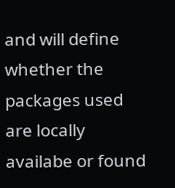and will define whether the packages used are locally availabe or found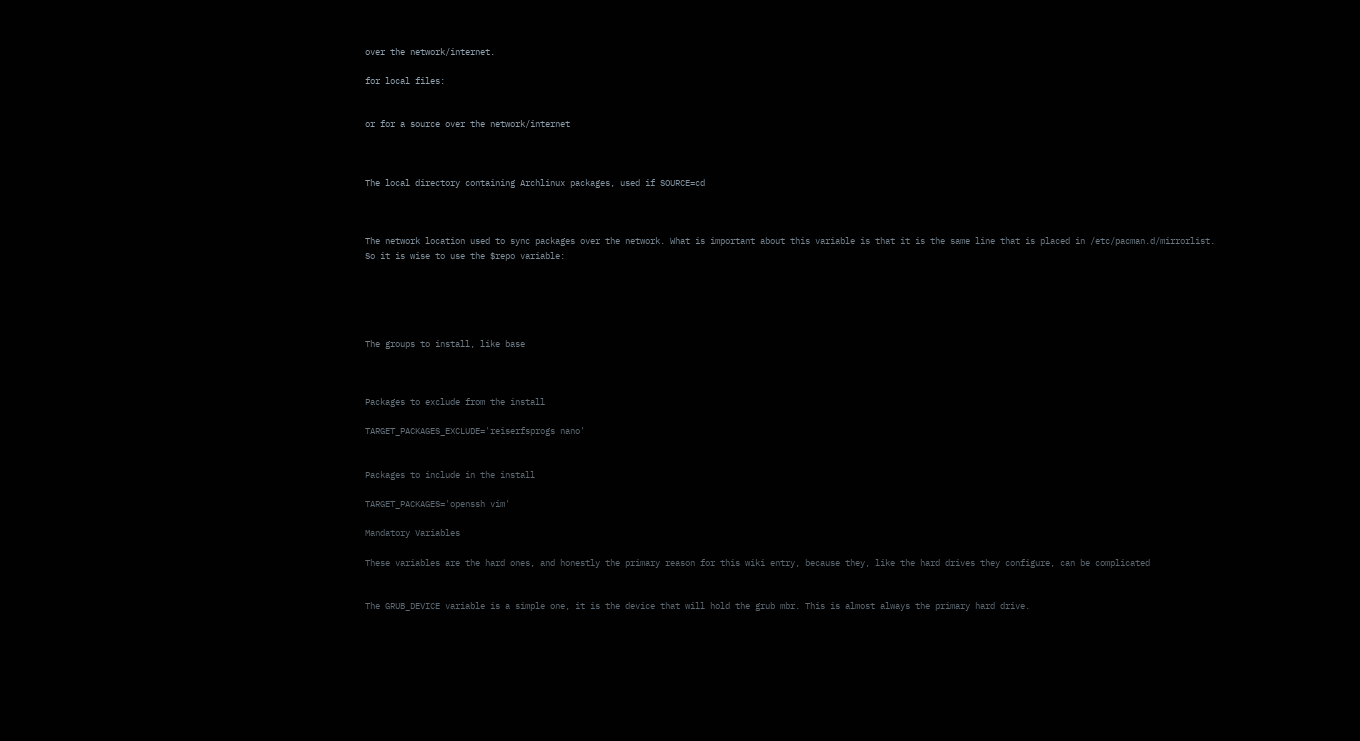over the network/internet.

for local files:


or for a source over the network/internet



The local directory containing Archlinux packages, used if SOURCE=cd



The network location used to sync packages over the network. What is important about this variable is that it is the same line that is placed in /etc/pacman.d/mirrorlist. So it is wise to use the $repo variable:





The groups to install, like base



Packages to exclude from the install

TARGET_PACKAGES_EXCLUDE='reiserfsprogs nano'


Packages to include in the install

TARGET_PACKAGES='openssh vim'

Mandatory Variables

These variables are the hard ones, and honestly the primary reason for this wiki entry, because they, like the hard drives they configure, can be complicated


The GRUB_DEVICE variable is a simple one, it is the device that will hold the grub mbr. This is almost always the primary hard drive.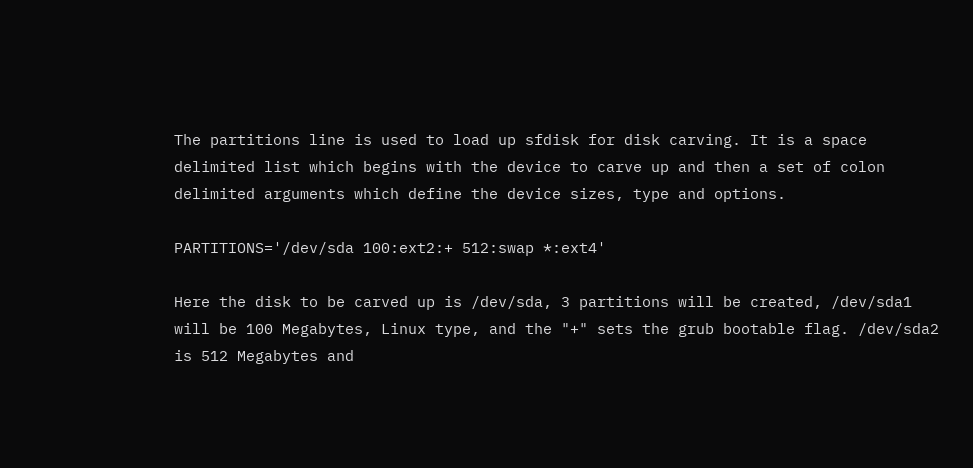The partitions line is used to load up sfdisk for disk carving. It is a space delimited list which begins with the device to carve up and then a set of colon delimited arguments which define the device sizes, type and options.

PARTITIONS='/dev/sda 100:ext2:+ 512:swap *:ext4'

Here the disk to be carved up is /dev/sda, 3 partitions will be created, /dev/sda1 will be 100 Megabytes, Linux type, and the "+" sets the grub bootable flag. /dev/sda2 is 512 Megabytes and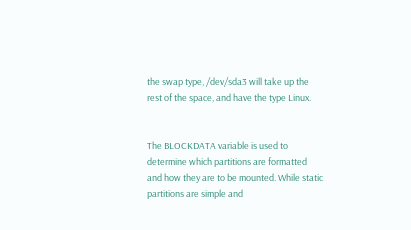the swap type, /dev/sda3 will take up the rest of the space, and have the type Linux.


The BLOCKDATA variable is used to determine which partitions are formatted and how they are to be mounted. While static partitions are simple and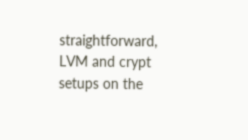straightforward, LVM and crypt setups on the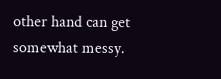other hand can get somewhat messy.